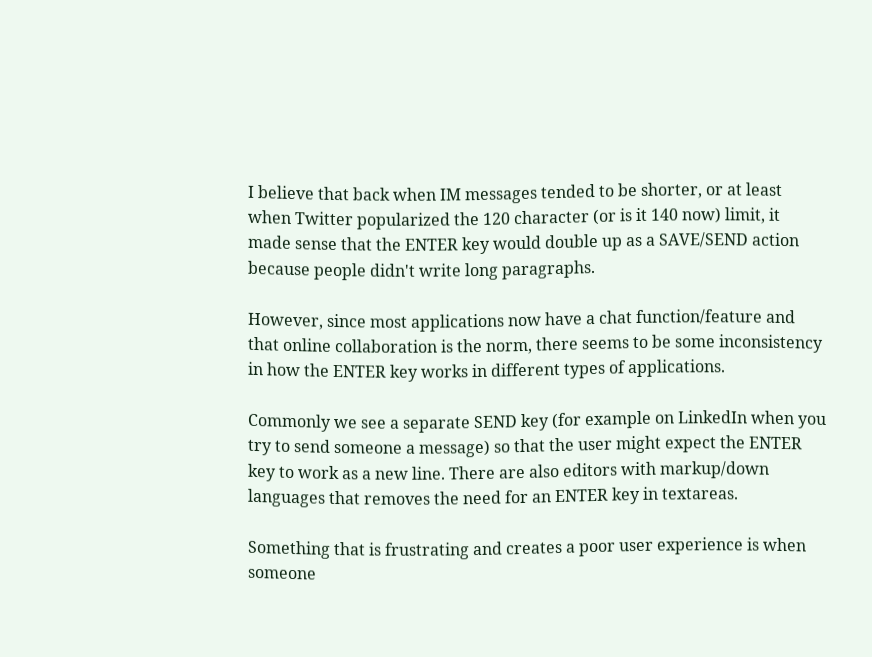I believe that back when IM messages tended to be shorter, or at least when Twitter popularized the 120 character (or is it 140 now) limit, it made sense that the ENTER key would double up as a SAVE/SEND action because people didn't write long paragraphs.

However, since most applications now have a chat function/feature and that online collaboration is the norm, there seems to be some inconsistency in how the ENTER key works in different types of applications.

Commonly we see a separate SEND key (for example on LinkedIn when you try to send someone a message) so that the user might expect the ENTER key to work as a new line. There are also editors with markup/down languages that removes the need for an ENTER key in textareas.

Something that is frustrating and creates a poor user experience is when someone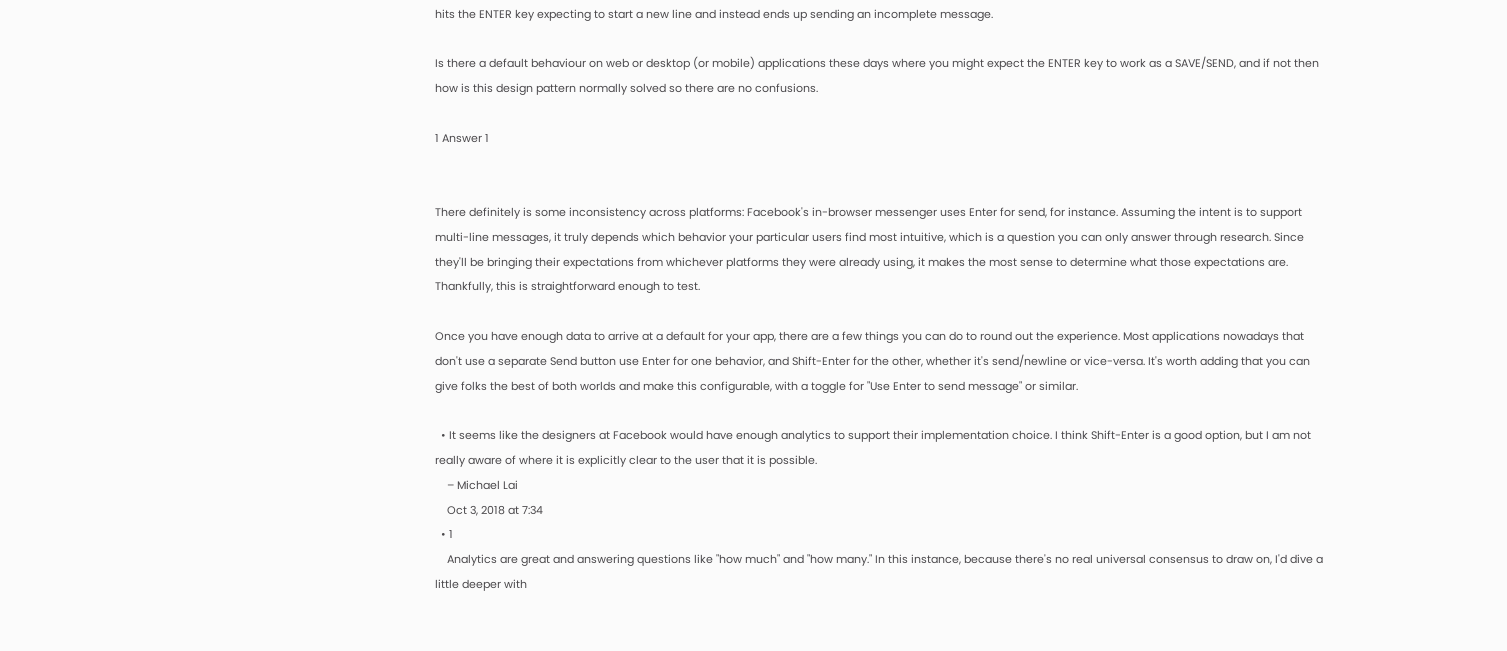hits the ENTER key expecting to start a new line and instead ends up sending an incomplete message.

Is there a default behaviour on web or desktop (or mobile) applications these days where you might expect the ENTER key to work as a SAVE/SEND, and if not then how is this design pattern normally solved so there are no confusions.

1 Answer 1


There definitely is some inconsistency across platforms: Facebook's in-browser messenger uses Enter for send, for instance. Assuming the intent is to support multi-line messages, it truly depends which behavior your particular users find most intuitive, which is a question you can only answer through research. Since they'll be bringing their expectations from whichever platforms they were already using, it makes the most sense to determine what those expectations are. Thankfully, this is straightforward enough to test.

Once you have enough data to arrive at a default for your app, there are a few things you can do to round out the experience. Most applications nowadays that don't use a separate Send button use Enter for one behavior, and Shift-Enter for the other, whether it's send/newline or vice-versa. It's worth adding that you can give folks the best of both worlds and make this configurable, with a toggle for "Use Enter to send message" or similar.

  • It seems like the designers at Facebook would have enough analytics to support their implementation choice. I think Shift-Enter is a good option, but I am not really aware of where it is explicitly clear to the user that it is possible.
    – Michael Lai
    Oct 3, 2018 at 7:34
  • 1
    Analytics are great and answering questions like "how much" and "how many." In this instance, because there's no real universal consensus to draw on, I'd dive a little deeper with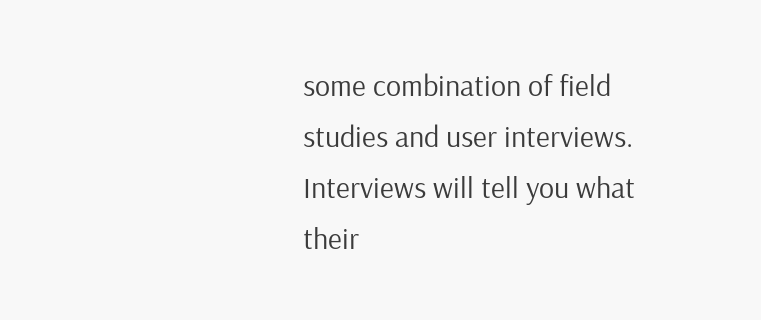some combination of field studies and user interviews. Interviews will tell you what their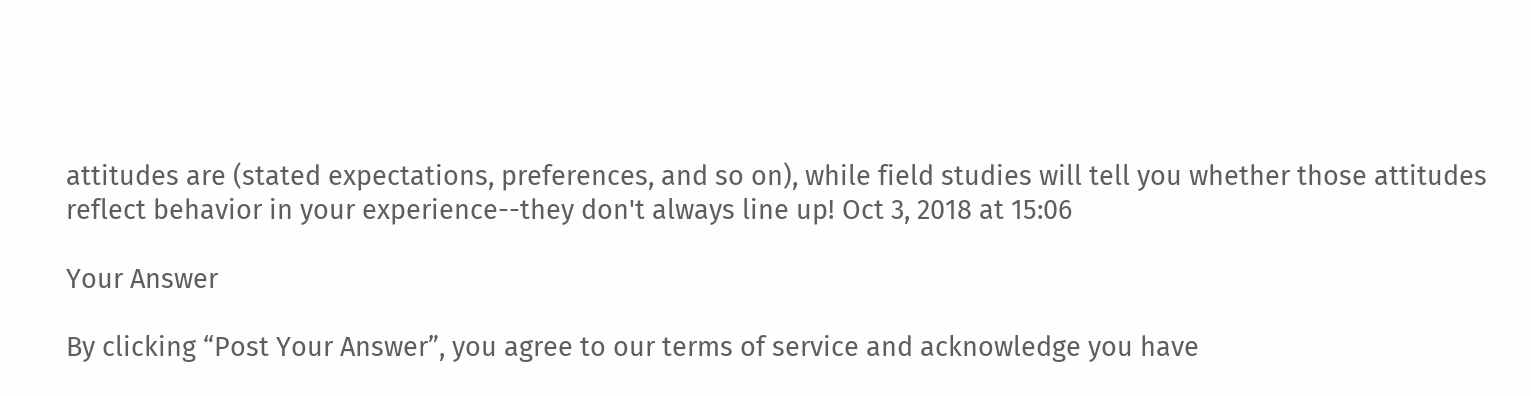attitudes are (stated expectations, preferences, and so on), while field studies will tell you whether those attitudes reflect behavior in your experience--they don't always line up! Oct 3, 2018 at 15:06

Your Answer

By clicking “Post Your Answer”, you agree to our terms of service and acknowledge you have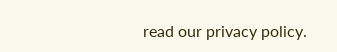read our privacy policy.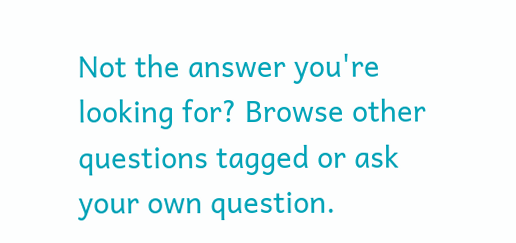Not the answer you're looking for? Browse other questions tagged or ask your own question.